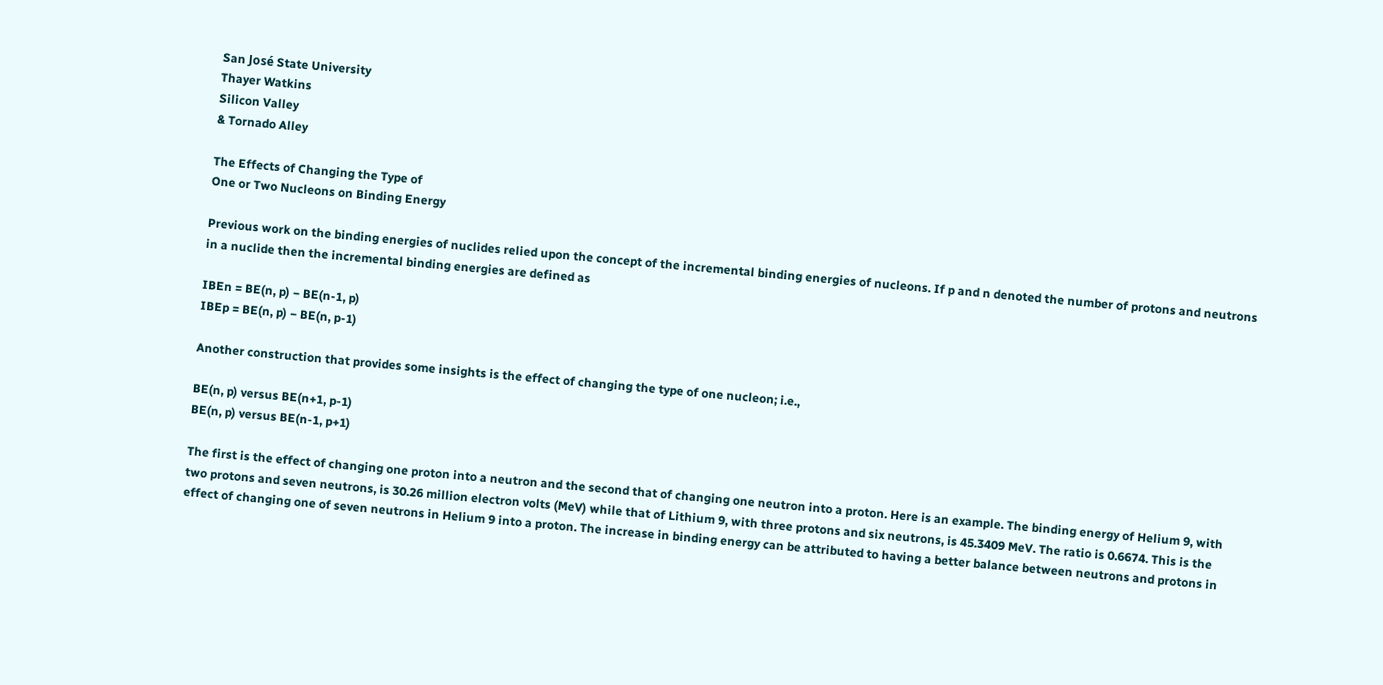San José State University
Thayer Watkins
Silicon Valley
& Tornado Alley

The Effects of Changing the Type of
One or Two Nucleons on Binding Energy

Previous work on the binding energies of nuclides relied upon the concept of the incremental binding energies of nucleons. If p and n denoted the number of protons and neutrons in a nuclide then the incremental binding energies are defined as

IBEn = BE(n, p) − BE(n-1, p)
IBEp = BE(n, p) − BE(n, p-1)

Another construction that provides some insights is the effect of changing the type of one nucleon; i.e.,

BE(n, p) versus BE(n+1, p-1)
BE(n, p) versus BE(n-1, p+1)

The first is the effect of changing one proton into a neutron and the second that of changing one neutron into a proton. Here is an example. The binding energy of Helium 9, with two protons and seven neutrons, is 30.26 million electron volts (MeV) while that of Lithium 9, with three protons and six neutrons, is 45.3409 MeV. The ratio is 0.6674. This is the effect of changing one of seven neutrons in Helium 9 into a proton. The increase in binding energy can be attributed to having a better balance between neutrons and protons in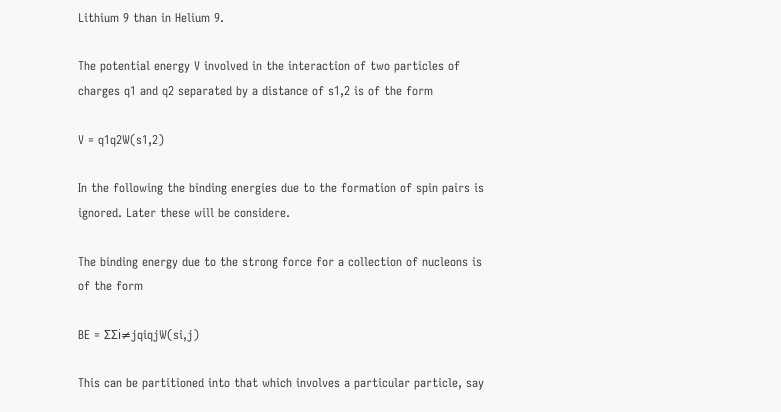Lithium 9 than in Helium 9.

The potential energy V involved in the interaction of two particles of charges q1 and q2 separated by a distance of s1,2 is of the form

V = q1q2W(s1,2)

In the following the binding energies due to the formation of spin pairs is ignored. Later these will be considere.

The binding energy due to the strong force for a collection of nucleons is of the form

BE = ΣΣi≠jqiqjW(si,j)

This can be partitioned into that which involves a particular particle, say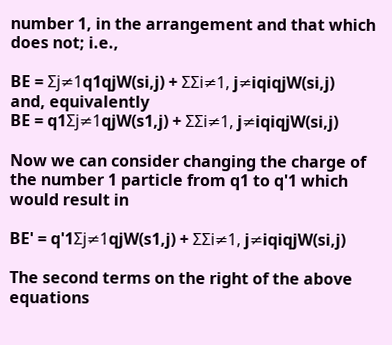number 1, in the arrangement and that which does not; i.e.,

BE = Σj≠1q1qjW(si,j) + ΣΣi≠1, j≠iqiqjW(si,j)
and, equivalently
BE = q1Σj≠1qjW(s1,j) + ΣΣi≠1, j≠iqiqjW(si,j)

Now we can consider changing the charge of the number 1 particle from q1 to q'1 which would result in

BE' = q'1Σj≠1qjW(s1,j) + ΣΣi≠1, j≠iqiqjW(si,j)

The second terms on the right of the above equations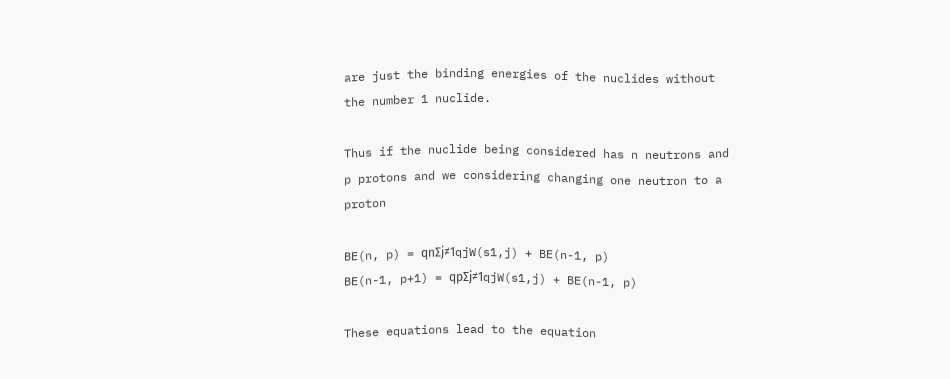are just the binding energies of the nuclides without the number 1 nuclide.

Thus if the nuclide being considered has n neutrons and p protons and we considering changing one neutron to a proton

BE(n, p) = qnΣj≠1qjW(s1,j) + BE(n-1, p)
BE(n-1, p+1) = qpΣj≠1qjW(s1,j) + BE(n-1, p)

These equations lead to the equation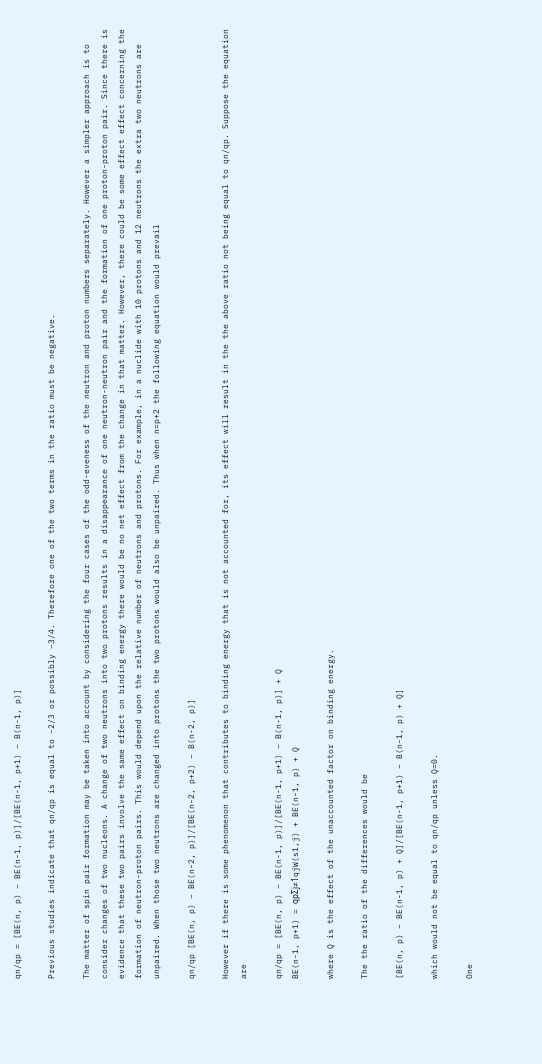qn/qp = [BE(n, p) − BE(n-1, p)]/[BE(n-1, p+1) − B(n-1, p)]

Previous studies indicate that qn/qp is equal to −2/3 or possibly −3/4. Therefore one of the two terms in the ratio must be negative.

The matter of spin pair formation may be taken into account by considering the four cases of the odd-eveness of the neutron and proton numbers separately. However a simpler approach is to consider changes of two nucleons. A change of two neutrons into two protons results in a disappearance of one neutron-neutron pair and the formation of one proton-proton pair. Since there is evidence that these two pairs involve the same effect on binding energy there would be no net effect from the change in that matter. However, there could be some effect effect concerning the formation of neutron-proton pairs. This would depend upon the relative number of neutrons and protons. For example, in a nuclide with 10 protons and 12 neutrons the extra two neutrons are unpaired. When those two neutrons are changed into protons the two protons would also be unpaired. Thus when n=p+2 the following equation would prevail

qn/qp [BE(n, p) − BE(n-2, p)]/[BE(n-2, p+2) − B(n-2, p)]

However if there is some phenomenon that contributes to binding energy that is not accounted for, its effect will result in the the above ratio not being equal to qn/qp. Suppose the equation are

qn/qp = [BE(n, p) − BE(n-1, p)]/[BE(n-1, p+1) − B(n-1, p)] + Q
BE(n-1, p+1) = qpΣj≠1qjW(s1,j) + BE(n-1, p) + Q

where Q is the effect of the unaccounted factor on binding energy.

The the ratio of the differences would be

[BE(n, p) − BE(n-1, p) + Q]/[BE(n-1, p+1) − B(n-1, p) + Q]

which would not be equal to qn/qp unless Q=0.

One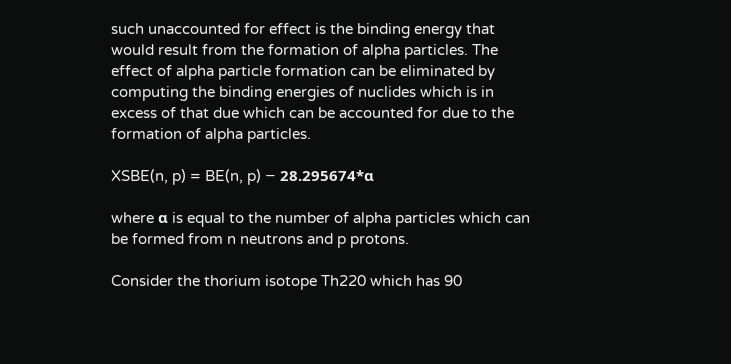such unaccounted for effect is the binding energy that would result from the formation of alpha particles. The effect of alpha particle formation can be eliminated by computing the binding energies of nuclides which is in excess of that due which can be accounted for due to the formation of alpha particles.

XSBE(n, p) = BE(n, p) − 28.295674*α

where α is equal to the number of alpha particles which can be formed from n neutrons and p protons.

Consider the thorium isotope Th220 which has 90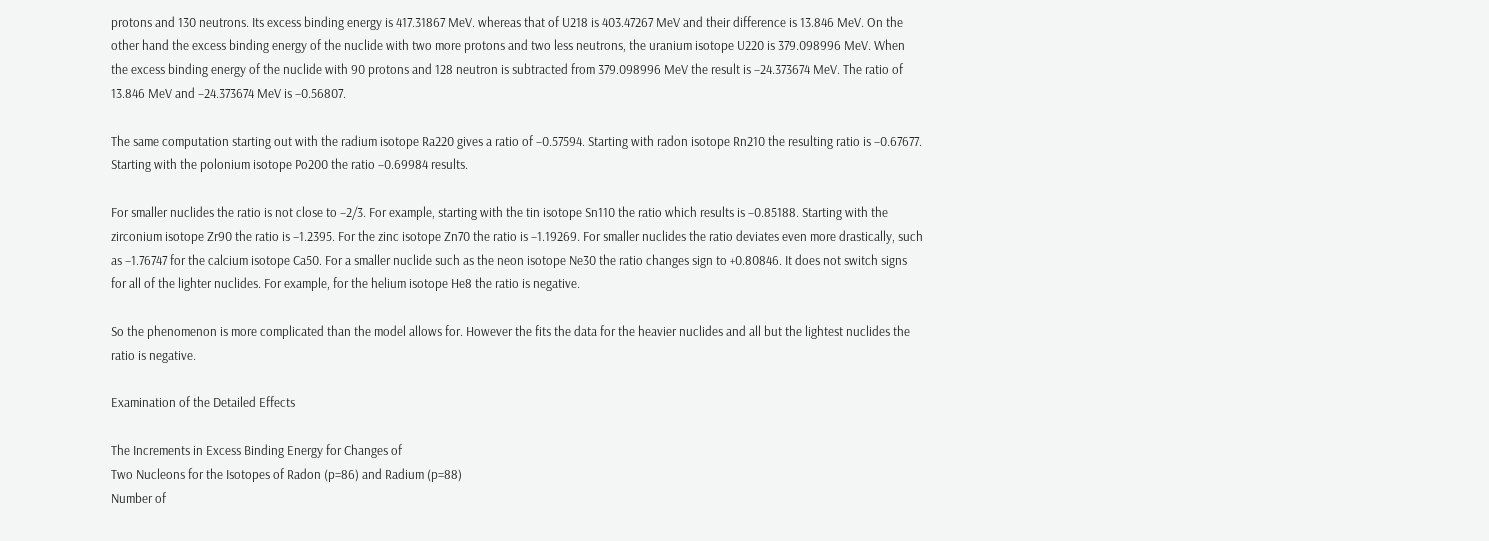protons and 130 neutrons. Its excess binding energy is 417.31867 MeV. whereas that of U218 is 403.47267 MeV and their difference is 13.846 MeV. On the other hand the excess binding energy of the nuclide with two more protons and two less neutrons, the uranium isotope U220 is 379.098996 MeV. When the excess binding energy of the nuclide with 90 protons and 128 neutron is subtracted from 379.098996 MeV the result is −24.373674 MeV. The ratio of 13.846 MeV and −24.373674 MeV is −0.56807.

The same computation starting out with the radium isotope Ra220 gives a ratio of −0.57594. Starting with radon isotope Rn210 the resulting ratio is −0.67677. Starting with the polonium isotope Po200 the ratio −0.69984 results.

For smaller nuclides the ratio is not close to −2/3. For example, starting with the tin isotope Sn110 the ratio which results is −0.85188. Starting with the zirconium isotope Zr90 the ratio is −1.2395. For the zinc isotope Zn70 the ratio is −1.19269. For smaller nuclides the ratio deviates even more drastically, such as −1.76747 for the calcium isotope Ca50. For a smaller nuclide such as the neon isotope Ne30 the ratio changes sign to +0.80846. It does not switch signs for all of the lighter nuclides. For example, for the helium isotope He8 the ratio is negative.

So the phenomenon is more complicated than the model allows for. However the fits the data for the heavier nuclides and all but the lightest nuclides the ratio is negative.

Examination of the Detailed Effects

The Increments in Excess Binding Energy for Changes of
Two Nucleons for the Isotopes of Radon (p=86) and Radium (p=88)
Number of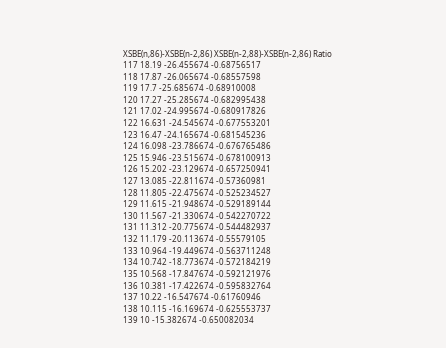XSBE(n,86)-XSBE(n-2,86) XSBE(n-2,88)-XSBE(n-2,86) Ratio
117 18.19 -26.455674 -0.68756517
118 17.87 -26.065674 -0.68557598
119 17.7 -25.685674 -0.68910008
120 17.27 -25.285674 -0.682995438
121 17.02 -24.995674 -0.680917826
122 16.631 -24.545674 -0.677553201
123 16.47 -24.165674 -0.681545236
124 16.098 -23.786674 -0.676765486
125 15.946 -23.515674 -0.678100913
126 15.202 -23.129674 -0.657250941
127 13.085 -22.811674 -0.57360981
128 11.805 -22.475674 -0.525234527
129 11.615 -21.948674 -0.529189144
130 11.567 -21.330674 -0.542270722
131 11.312 -20.775674 -0.544482937
132 11.179 -20.113674 -0.55579105
133 10.964 -19.449674 -0.563711248
134 10.742 -18.773674 -0.572184219
135 10.568 -17.847674 -0.592121976
136 10.381 -17.422674 -0.595832764
137 10.22 -16.547674 -0.61760946
138 10.115 -16.169674 -0.625553737
139 10 -15.382674 -0.650082034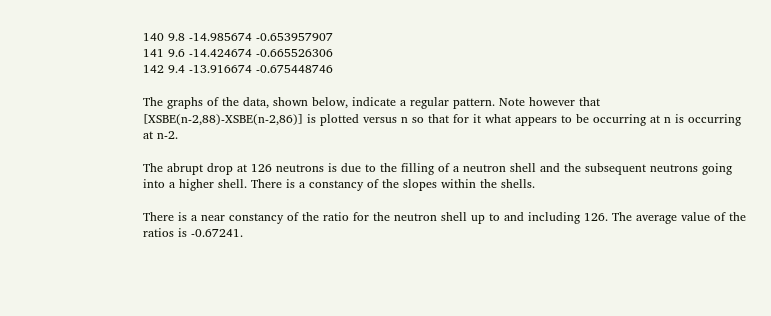140 9.8 -14.985674 -0.653957907
141 9.6 -14.424674 -0.665526306
142 9.4 -13.916674 -0.675448746

The graphs of the data, shown below, indicate a regular pattern. Note however that [XSBE(n-2,88)-XSBE(n-2,86)] is plotted versus n so that for it what appears to be occurring at n is occurring at n-2.

The abrupt drop at 126 neutrons is due to the filling of a neutron shell and the subsequent neutrons going into a higher shell. There is a constancy of the slopes within the shells.

There is a near constancy of the ratio for the neutron shell up to and including 126. The average value of the ratios is -0.67241.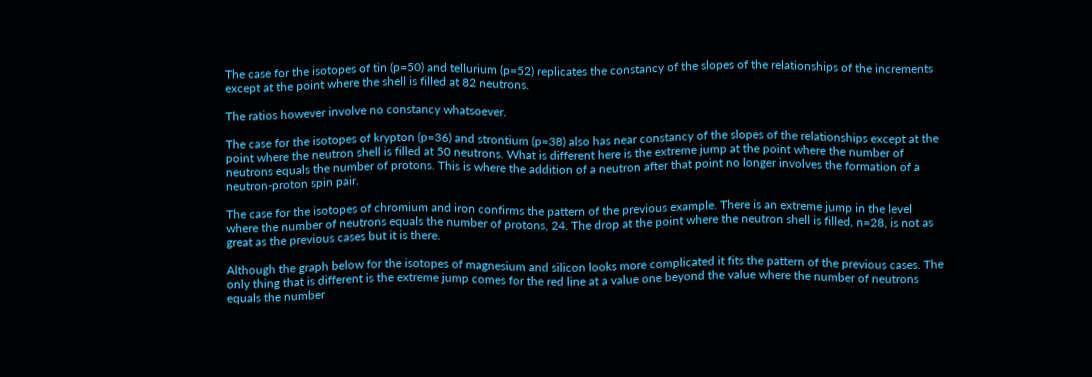The case for the isotopes of tin (p=50) and tellurium (p=52) replicates the constancy of the slopes of the relationships of the increments except at the point where the shell is filled at 82 neutrons.

The ratios however involve no constancy whatsoever.

The case for the isotopes of krypton (p=36) and strontium (p=38) also has near constancy of the slopes of the relationships except at the point where the neutron shell is filled at 50 neutrons. What is different here is the extreme jump at the point where the number of neutrons equals the number of protons. This is where the addition of a neutron after that point no longer involves the formation of a neutron-proton spin pair.

The case for the isotopes of chromium and iron confirms the pattern of the previous example. There is an extreme jump in the level where the number of neutrons equals the number of protons, 24. The drop at the point where the neutron shell is filled, n=28, is not as great as the previous cases but it is there.

Although the graph below for the isotopes of magnesium and silicon looks more complicated it fits the pattern of the previous cases. The only thing that is different is the extreme jump comes for the red line at a value one beyond the value where the number of neutrons equals the number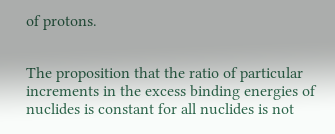of protons.


The proposition that the ratio of particular increments in the excess binding energies of nuclides is constant for all nuclides is not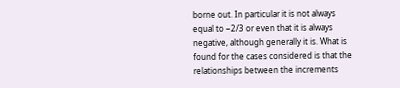borne out. In particular it is not always equal to −2/3 or even that it is always negative, although generally it is. What is found for the cases considered is that the relationships between the increments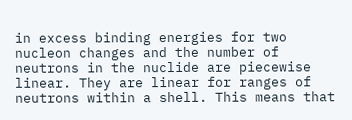in excess binding energies for two nucleon changes and the number of neutrons in the nuclide are piecewise linear. They are linear for ranges of neutrons within a shell. This means that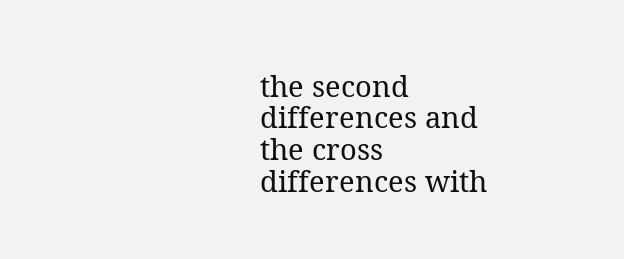the second differences and the cross differences with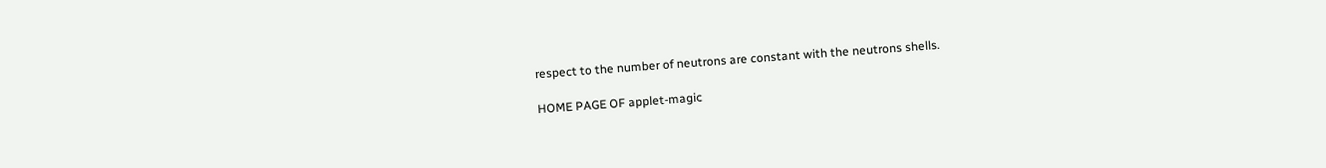respect to the number of neutrons are constant with the neutrons shells.

HOME PAGE OF applet-magic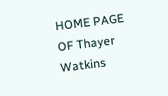HOME PAGE OF Thayer Watkins